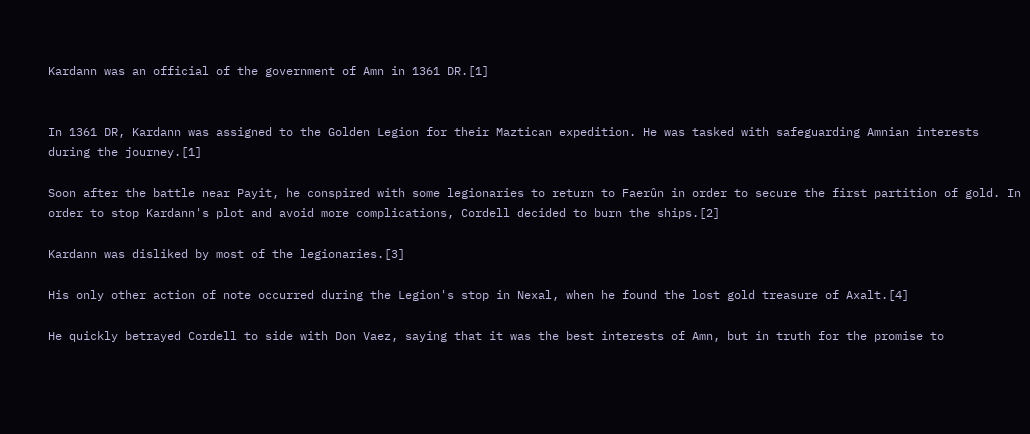Kardann was an official of the government of Amn in 1361 DR.[1]


In 1361 DR, Kardann was assigned to the Golden Legion for their Maztican expedition. He was tasked with safeguarding Amnian interests during the journey.[1]

Soon after the battle near Payit, he conspired with some legionaries to return to Faerûn in order to secure the first partition of gold. In order to stop Kardann's plot and avoid more complications, Cordell decided to burn the ships.[2]

Kardann was disliked by most of the legionaries.[3]

His only other action of note occurred during the Legion's stop in Nexal, when he found the lost gold treasure of Axalt.[4]

He quickly betrayed Cordell to side with Don Vaez, saying that it was the best interests of Amn, but in truth for the promise to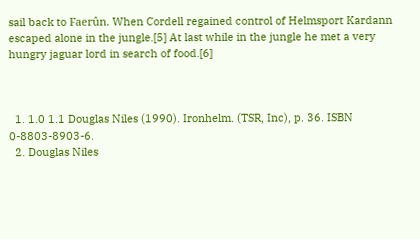sail back to Faerûn. When Cordell regained control of Helmsport Kardann escaped alone in the jungle.[5] At last while in the jungle he met a very hungry jaguar lord in search of food.[6]



  1. 1.0 1.1 Douglas Niles (1990). Ironhelm. (TSR, Inc), p. 36. ISBN 0-8803-8903-6.
  2. Douglas Niles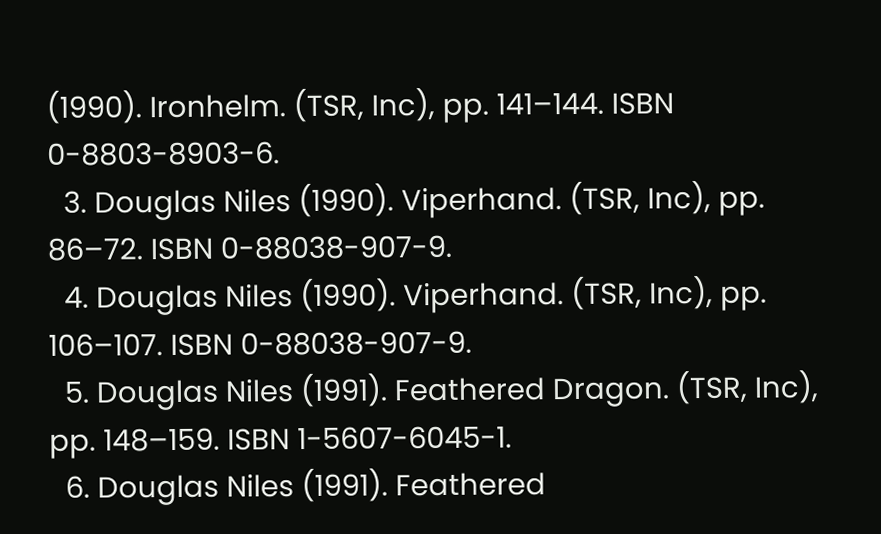(1990). Ironhelm. (TSR, Inc), pp. 141–144. ISBN 0-8803-8903-6.
  3. Douglas Niles (1990). Viperhand. (TSR, Inc), pp. 86–72. ISBN 0-88038-907-9.
  4. Douglas Niles (1990). Viperhand. (TSR, Inc), pp. 106–107. ISBN 0-88038-907-9.
  5. Douglas Niles (1991). Feathered Dragon. (TSR, Inc), pp. 148–159. ISBN 1-5607-6045-1.
  6. Douglas Niles (1991). Feathered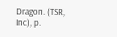Dragon. (TSR, Inc), p.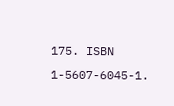175. ISBN 1-5607-6045-1.